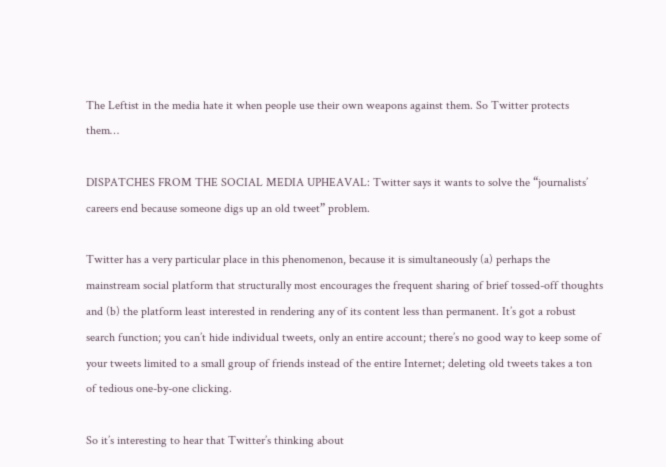The Leftist in the media hate it when people use their own weapons against them. So Twitter protects them…

DISPATCHES FROM THE SOCIAL MEDIA UPHEAVAL: Twitter says it wants to solve the “journalists’ careers end because someone digs up an old tweet” problem.

Twitter has a very particular place in this phenomenon, because it is simultaneously (a) perhaps the mainstream social platform that structurally most encourages the frequent sharing of brief tossed-off thoughts and (b) the platform least interested in rendering any of its content less than permanent. It’s got a robust search function; you can’t hide individual tweets, only an entire account; there’s no good way to keep some of your tweets limited to a small group of friends instead of the entire Internet; deleting old tweets takes a ton of tedious one-by-one clicking.

So it’s interesting to hear that Twitter’s thinking about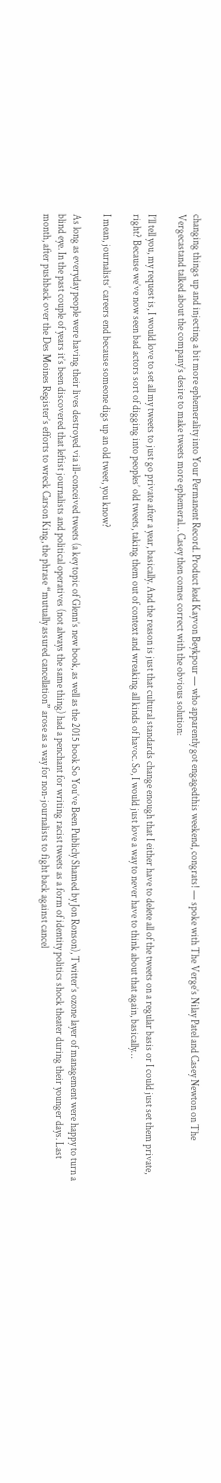changing things up and injecting a bit more ephemerality into Your Permanent Record. Product lead Kayvon Beykpour — who apparently got engagedthis weekend, congrats! — spoke with The Verge’s Nilay Patel and Casey Newton on The Vergecastand talked about the company’s desire to make tweets more ephemeral… Casey then comes correct with the obvious solution:

I’ll tell you, my request is, I would love to set all my tweets to just go private after a year, basically. And the reason is just that cultural standards change enough that I either have to delete all of the tweets on a regular basis or I could just set them private, right? Because we’ve now seen bad actors sort of digging into peoples’ old tweets, taking them out of context and wreaking all kinds of havoc. So, I would just love a way to never have to think about that again, basically…

I mean, journalists’ careers end because someone digs up an old tweet, you know?

As long as everyday people were having their lives destroyed via ill-conceived tweets (a key topic of Glenn’s new book, as well as the 2015 book So You’ve Been Publicly Shamed by Jon Ronson), Twitter’s ozone layer of management were happy to turn a blind eye. In the past couple of years it’s been discovered that leftist journalists and political operatives (not always the same thing) had a penchant for writing racist tweets as a form of identity politics shock theater during their younger days. Last month, after pushback over the Des Moines Register’s efforts to wreck Carson King, the phrase “mutually assured cancellation” arose as a way for non-journalists to fight back against cancel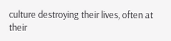culture destroying their lives, often at their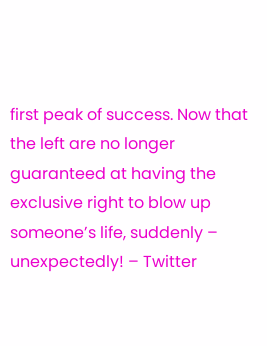first peak of success. Now that the left are no longer guaranteed at having the exclusive right to blow up someone’s life, suddenly – unexpectedly! – Twitter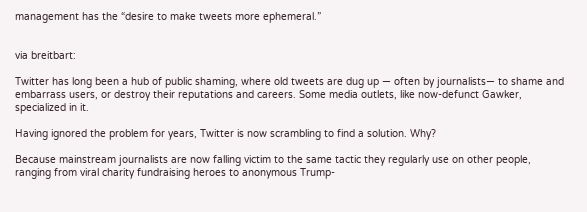management has the “desire to make tweets more ephemeral.”


via breitbart:

Twitter has long been a hub of public shaming, where old tweets are dug up — often by journalists— to shame and embarrass users, or destroy their reputations and careers. Some media outlets, like now-defunct Gawker, specialized in it.

Having ignored the problem for years, Twitter is now scrambling to find a solution. Why?

Because mainstream journalists are now falling victim to the same tactic they regularly use on other people, ranging from viral charity fundraising heroes to anonymous Trump-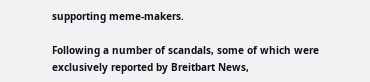supporting meme-makers.

Following a number of scandals, some of which were exclusively reported by Breitbart News,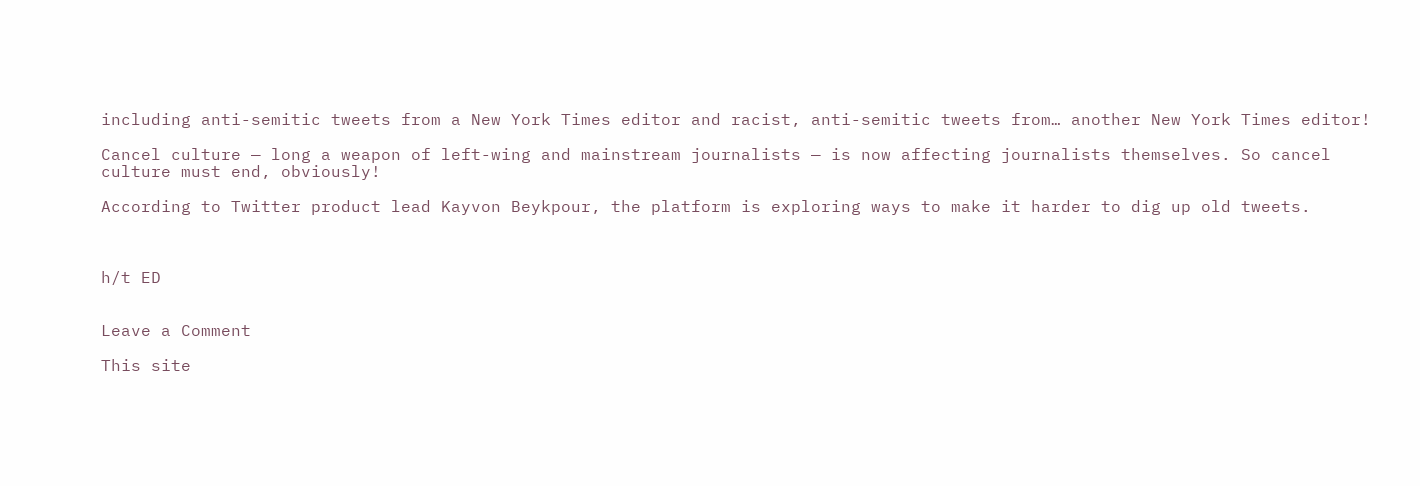including anti-semitic tweets from a New York Times editor and racist, anti-semitic tweets from… another New York Times editor!

Cancel culture — long a weapon of left-wing and mainstream journalists — is now affecting journalists themselves. So cancel culture must end, obviously!

According to Twitter product lead Kayvon Beykpour, the platform is exploring ways to make it harder to dig up old tweets.



h/t ED


Leave a Comment

This site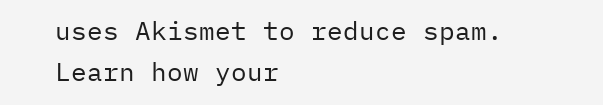uses Akismet to reduce spam. Learn how your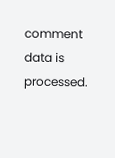comment data is processed.